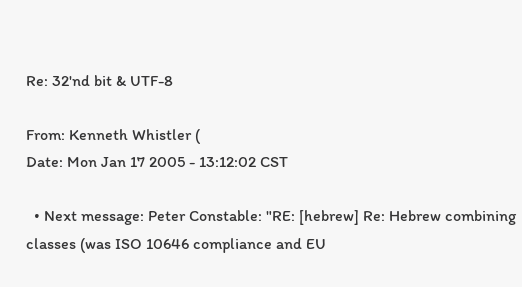Re: 32'nd bit & UTF-8

From: Kenneth Whistler (
Date: Mon Jan 17 2005 - 13:12:02 CST

  • Next message: Peter Constable: "RE: [hebrew] Re: Hebrew combining classes (was ISO 10646 compliance and EU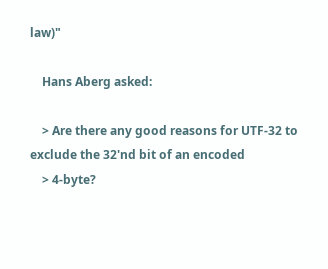law)"

    Hans Aberg asked:

    > Are there any good reasons for UTF-32 to exclude the 32'nd bit of an encoded
    > 4-byte?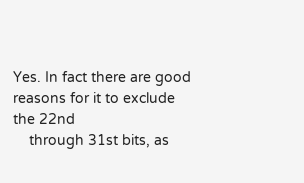Yes. In fact there are good reasons for it to exclude the 22nd
    through 31st bits, as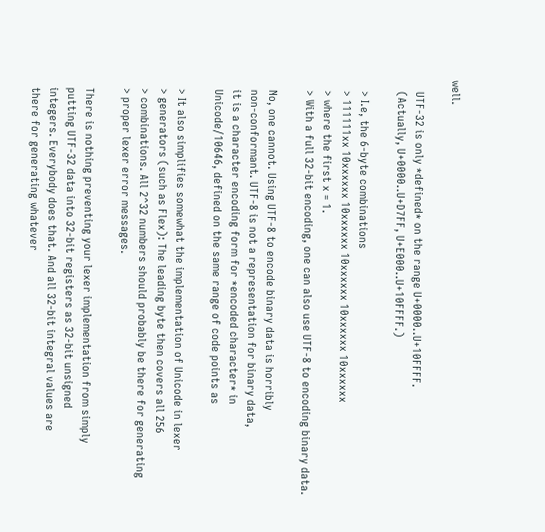well.

    UTF-32 is only *defined* on the range U+0000..U+10FFFF.
    (Actually, U+0000..U+D7FF, U+E000..U+10FFFF.)

    > I.e, the 6-byte combinations
    > 111111xx 10xxxxxx 10xxxxxx 10xxxxxx 10xxxxxx 10xxxxxx
    > where the first x = 1.
    > With a full 32-bit encoding, one can also use UTF-8 to encoding binary data.

    No, one cannot. Using UTF-8 to encode binary data is horribly
    non-conformant. UTF-8 is not a representation for binary data,
    it is a character encoding form for *encoded character* in
    Unicode/10646, defined on the same range of code points as

    > It also simplifies somewhat the implementation of Unicode in lexer
    > generators (such as Flex): The leading byte then covers all 256
    > combinations. All 2^32 numbers should probably be there for generating
    > proper lexer error messages.

    There is nothing preventing your lexer implementation from simply
    putting UTF-32 data into 32-bit registers as 32-bit unsigned
    integers. Everybody does that. And all 32-bit integral values are
    there for generating whatever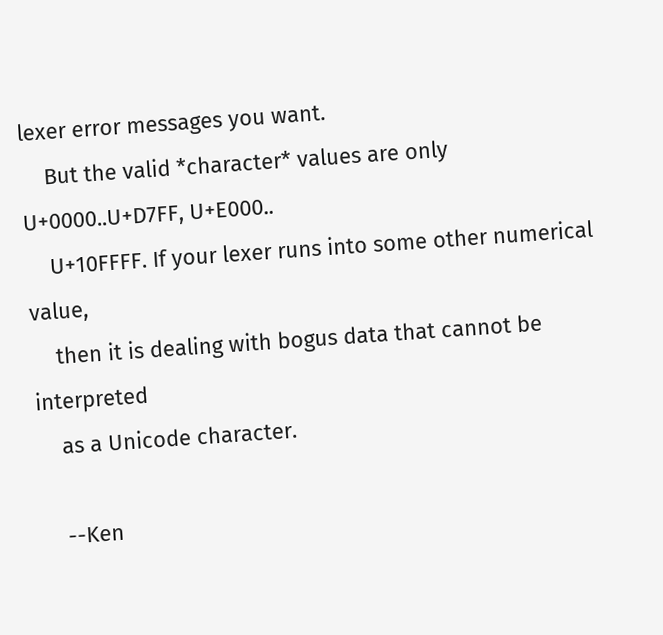lexer error messages you want.
    But the valid *character* values are only U+0000..U+D7FF, U+E000..
    U+10FFFF. If your lexer runs into some other numerical value,
    then it is dealing with bogus data that cannot be interpreted
    as a Unicode character.

    --Ken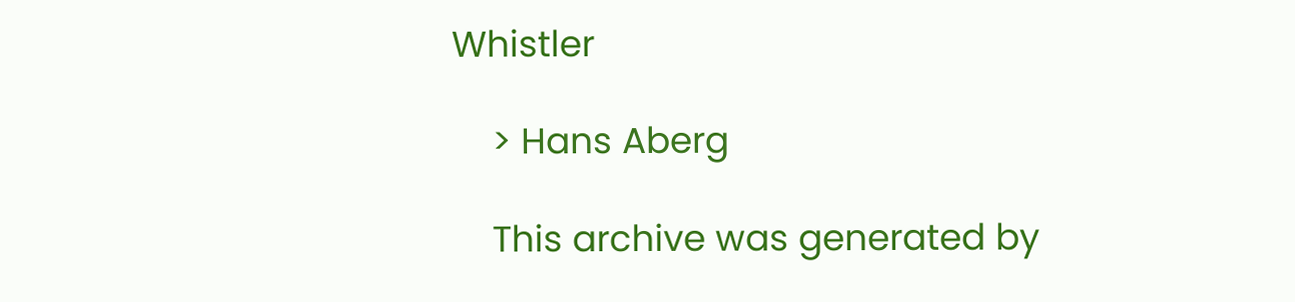Whistler

    > Hans Aberg

    This archive was generated by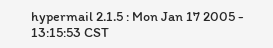hypermail 2.1.5 : Mon Jan 17 2005 - 13:15:53 CST